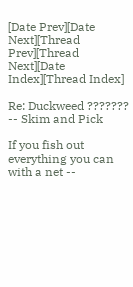[Date Prev][Date Next][Thread Prev][Thread Next][Date Index][Thread Index]

Re: Duckweed ??????? -- Skim and Pick

If you fish out everything you can with a net --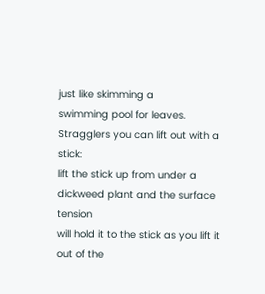just like skimming a
swimming pool for leaves.  Stragglers you can lift out with a stick:
lift the stick up from under a dickweed plant and the surface tension
will hold it to the stick as you lift it out of the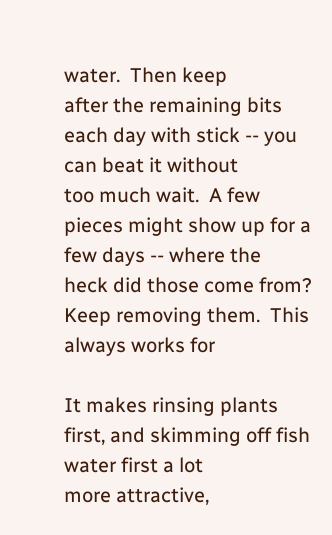water.  Then keep
after the remaining bits each day with stick -- you can beat it without
too much wait.  A few pieces might show up for a few days -- where the
heck did those come from?  Keep removing them.  This always works for

It makes rinsing plants first, and skimming off fish water first a lot
more attractive,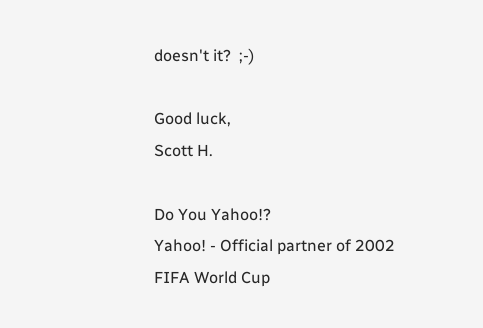doesn't it?  ;-)

Good luck,
Scott H.

Do You Yahoo!?
Yahoo! - Official partner of 2002 FIFA World Cup